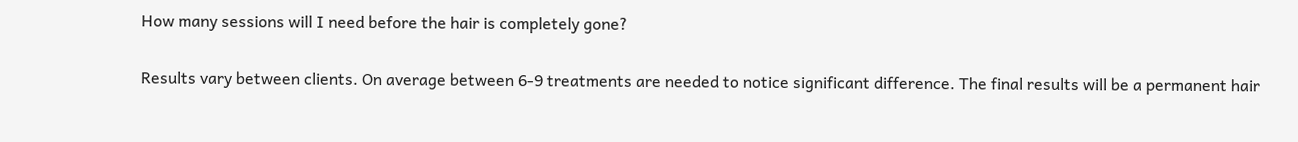How many sessions will I need before the hair is completely gone?

Results vary between clients. On average between 6-9 treatments are needed to notice significant difference. The final results will be a permanent hair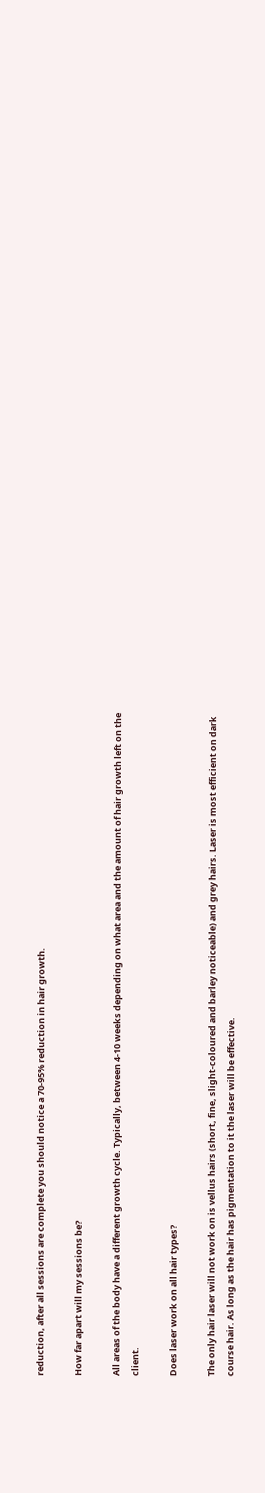reduction, after all sessions are complete you should notice a 70-95% reduction in hair growth.

How far apart will my sessions be?

All areas of the body have a different growth cycle. Typically, between 4-10 weeks depending on what area and the amount of hair growth left on the client.

Does laser work on all hair types?

The only hair laser will not work on is vellus hairs (short, fine, slight-coloured and barley noticeable) and grey hairs. Laser is most efficient on dark course hair. As long as the hair has pigmentation to it the laser will be effective.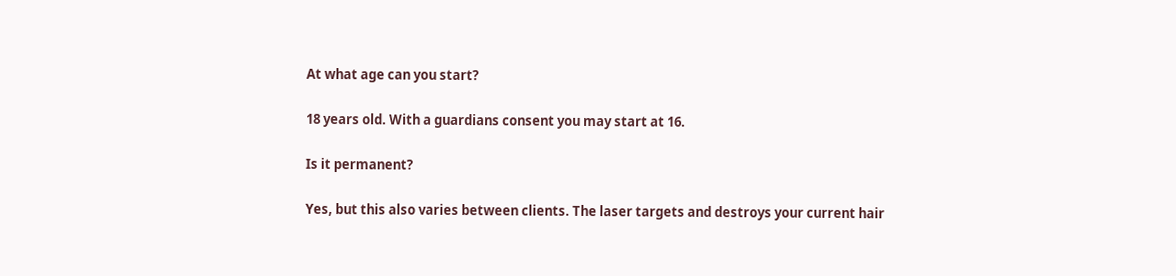At what age can you start?

18 years old. With a guardians consent you may start at 16.

Is it permanent?

Yes, but this also varies between clients. The laser targets and destroys your current hair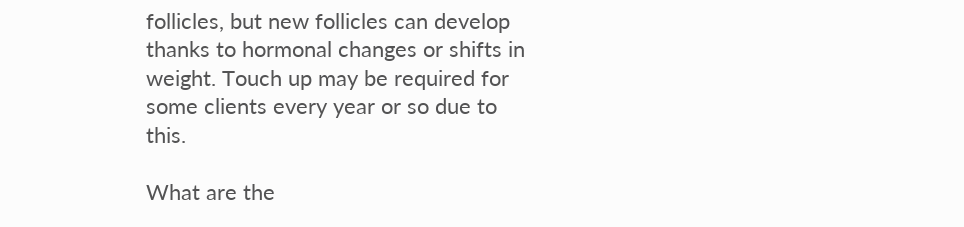follicles, but new follicles can develop thanks to hormonal changes or shifts in weight. Touch up may be required for some clients every year or so due to this.

What are the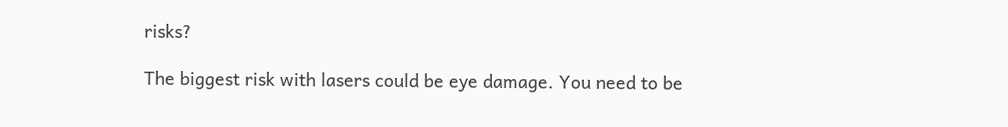risks?

The biggest risk with lasers could be eye damage. You need to be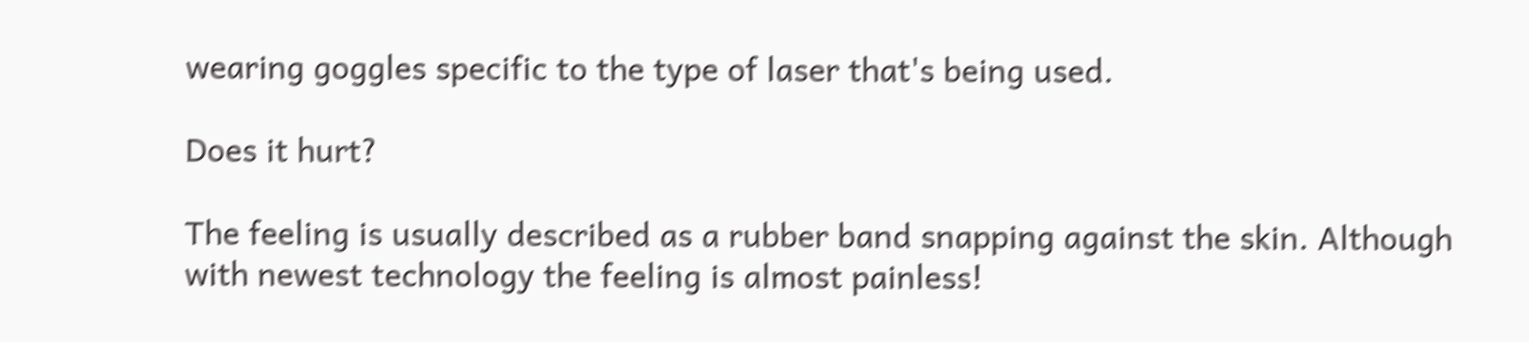wearing goggles specific to the type of laser that's being used.

Does it hurt?

The feeling is usually described as a rubber band snapping against the skin. Although with newest technology the feeling is almost painless!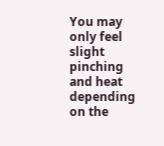You may only feel slight pinching and heat depending on the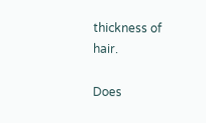thickness of hair.

Does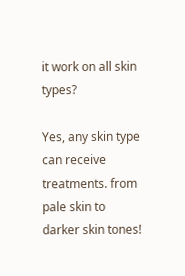it work on all skin types?

Yes, any skin type can receive treatments. from pale skin to darker skin tones!